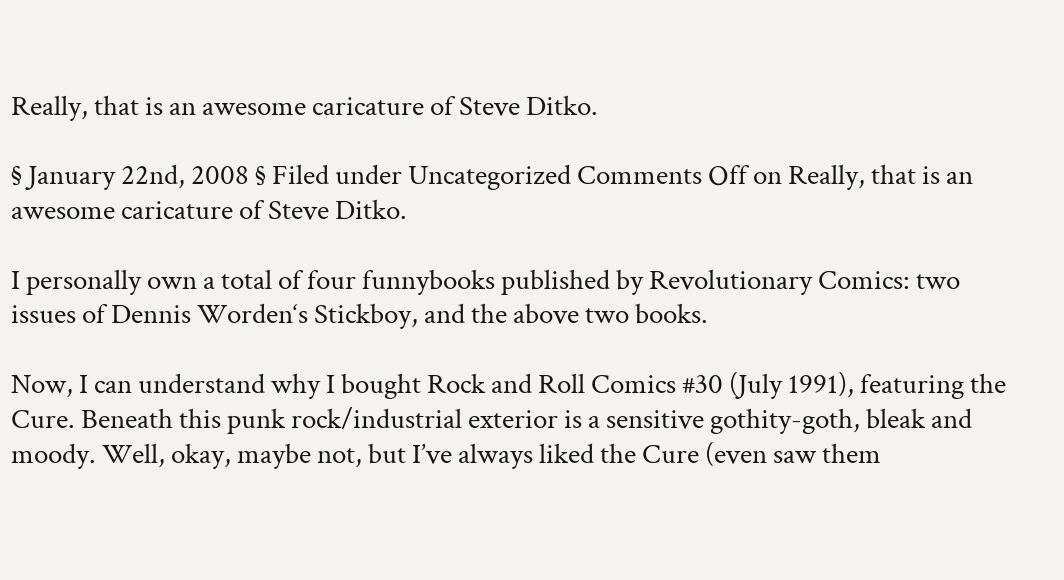Really, that is an awesome caricature of Steve Ditko.

§ January 22nd, 2008 § Filed under Uncategorized Comments Off on Really, that is an awesome caricature of Steve Ditko.

I personally own a total of four funnybooks published by Revolutionary Comics: two issues of Dennis Worden‘s Stickboy, and the above two books.

Now, I can understand why I bought Rock and Roll Comics #30 (July 1991), featuring the Cure. Beneath this punk rock/industrial exterior is a sensitive gothity-goth, bleak and moody. Well, okay, maybe not, but I’ve always liked the Cure (even saw them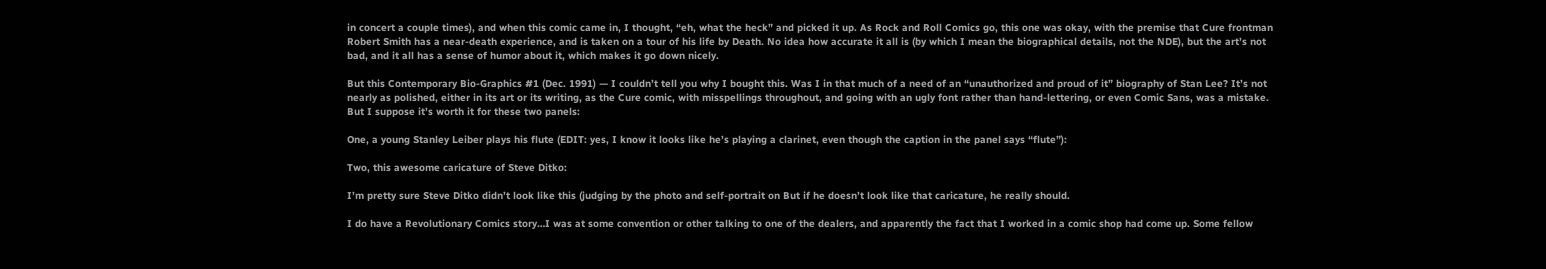in concert a couple times), and when this comic came in, I thought, “eh, what the heck” and picked it up. As Rock and Roll Comics go, this one was okay, with the premise that Cure frontman Robert Smith has a near-death experience, and is taken on a tour of his life by Death. No idea how accurate it all is (by which I mean the biographical details, not the NDE), but the art’s not bad, and it all has a sense of humor about it, which makes it go down nicely.

But this Contemporary Bio-Graphics #1 (Dec. 1991) — I couldn’t tell you why I bought this. Was I in that much of a need of an “unauthorized and proud of it” biography of Stan Lee? It’s not nearly as polished, either in its art or its writing, as the Cure comic, with misspellings throughout, and going with an ugly font rather than hand-lettering, or even Comic Sans, was a mistake. But I suppose it’s worth it for these two panels:

One, a young Stanley Leiber plays his flute (EDIT: yes, I know it looks like he’s playing a clarinet, even though the caption in the panel says “flute”):

Two, this awesome caricature of Steve Ditko:

I’m pretty sure Steve Ditko didn’t look like this (judging by the photo and self-portrait on But if he doesn’t look like that caricature, he really should.

I do have a Revolutionary Comics story…I was at some convention or other talking to one of the dealers, and apparently the fact that I worked in a comic shop had come up. Some fellow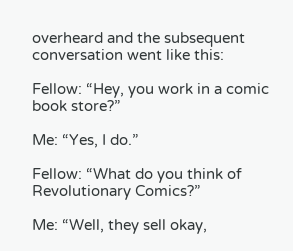overheard and the subsequent conversation went like this:

Fellow: “Hey, you work in a comic book store?”

Me: “Yes, I do.”

Fellow: “What do you think of Revolutionary Comics?”

Me: “Well, they sell okay,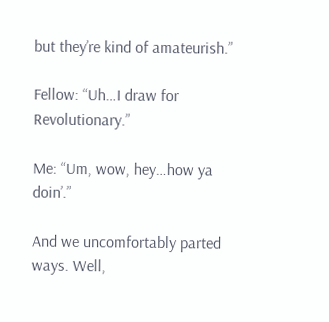but they’re kind of amateurish.”

Fellow: “Uh…I draw for Revolutionary.”

Me: “Um, wow, hey…how ya doin’.”

And we uncomfortably parted ways. Well,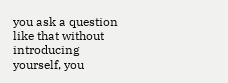you ask a question like that without introducing yourself, you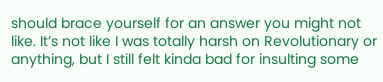should brace yourself for an answer you might not like. It’s not like I was totally harsh on Revolutionary or anything, but I still felt kinda bad for insulting some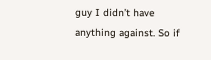guy I didn’t have anything against. So if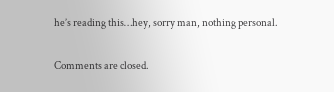he’s reading this…hey, sorry man, nothing personal.

Comments are closed.